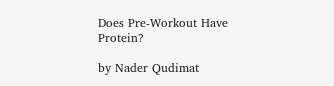Does Pre-Workout Have Protein?

by Nader Qudimat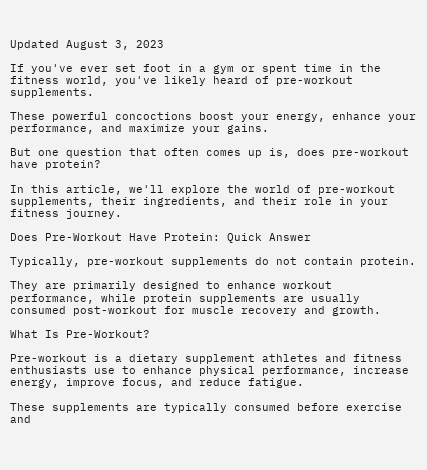Updated August 3, 2023

If you've ever set foot in a gym or spent time in the fitness world, you've likely heard of pre-workout supplements.

These powerful concoctions boost your energy, enhance your performance, and maximize your gains.

But one question that often comes up is, does pre-workout have protein?

In this article, we'll explore the world of pre-workout supplements, their ingredients, and their role in your fitness journey.

Does Pre-Workout Have Protein: Quick Answer

Typically, pre-workout supplements do not contain protein.

They are primarily designed to enhance workout performance, while protein supplements are usually consumed post-workout for muscle recovery and growth.

What Is Pre-Workout?

Pre-workout is a dietary supplement athletes and fitness enthusiasts use to enhance physical performance, increase energy, improve focus, and reduce fatigue.

These supplements are typically consumed before exercise and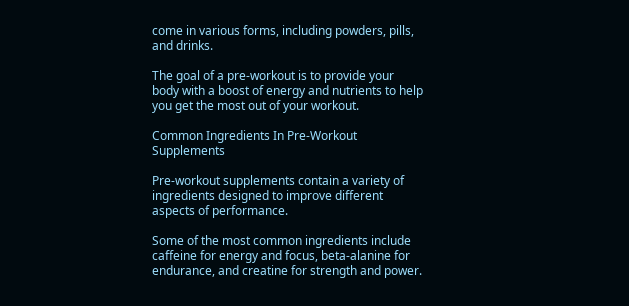come in various forms, including powders, pills, and drinks.

The goal of a pre-workout is to provide your body with a boost of energy and nutrients to help you get the most out of your workout.

Common Ingredients In Pre-Workout Supplements

Pre-workout supplements contain a variety of ingredients designed to improve different aspects of performance.

Some of the most common ingredients include caffeine for energy and focus, beta-alanine for endurance, and creatine for strength and power.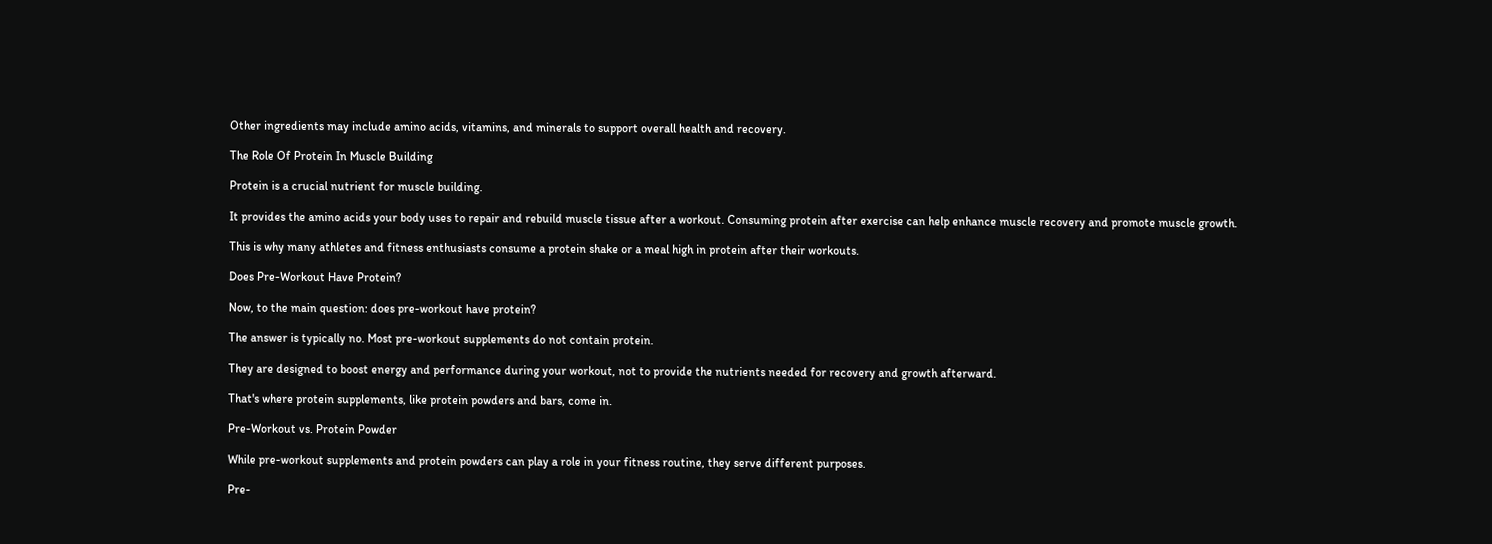Other ingredients may include amino acids, vitamins, and minerals to support overall health and recovery.

The Role Of Protein In Muscle Building

Protein is a crucial nutrient for muscle building.

It provides the amino acids your body uses to repair and rebuild muscle tissue after a workout. Consuming protein after exercise can help enhance muscle recovery and promote muscle growth.

This is why many athletes and fitness enthusiasts consume a protein shake or a meal high in protein after their workouts.

Does Pre-Workout Have Protein?

Now, to the main question: does pre-workout have protein?

The answer is typically no. Most pre-workout supplements do not contain protein.

They are designed to boost energy and performance during your workout, not to provide the nutrients needed for recovery and growth afterward.

That's where protein supplements, like protein powders and bars, come in.

Pre-Workout vs. Protein Powder

While pre-workout supplements and protein powders can play a role in your fitness routine, they serve different purposes.

Pre-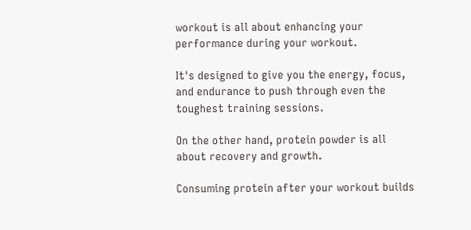workout is all about enhancing your performance during your workout.

It's designed to give you the energy, focus, and endurance to push through even the toughest training sessions.

On the other hand, protein powder is all about recovery and growth.

Consuming protein after your workout builds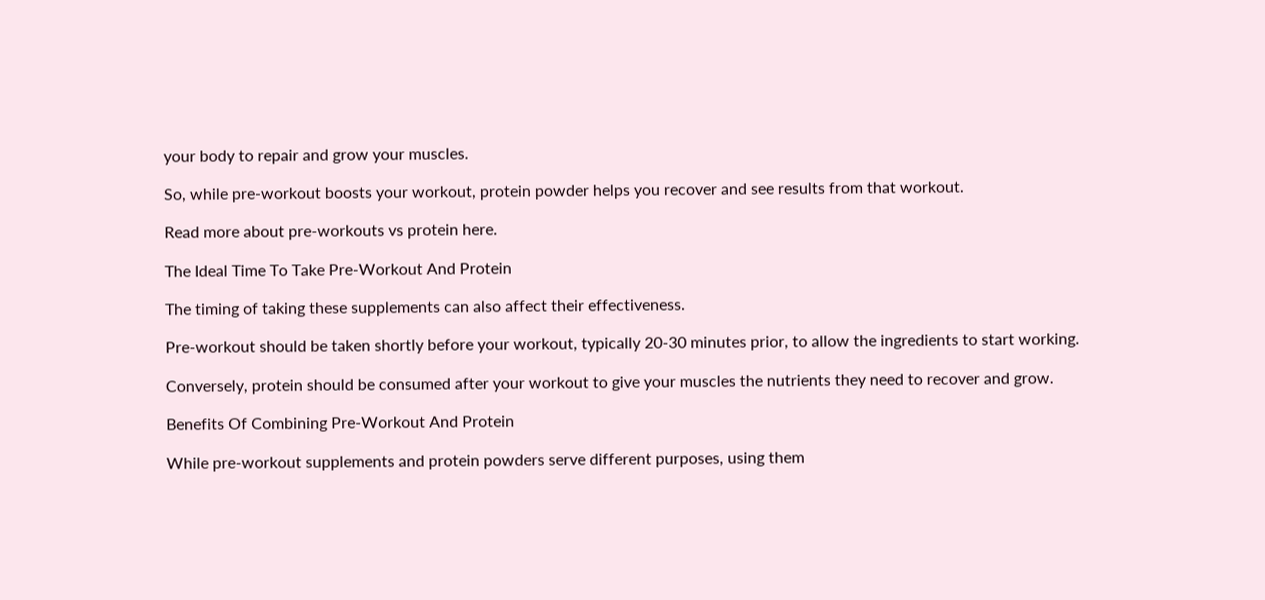your body to repair and grow your muscles.

So, while pre-workout boosts your workout, protein powder helps you recover and see results from that workout.

Read more about pre-workouts vs protein here.

The Ideal Time To Take Pre-Workout And Protein

The timing of taking these supplements can also affect their effectiveness.

Pre-workout should be taken shortly before your workout, typically 20-30 minutes prior, to allow the ingredients to start working.

Conversely, protein should be consumed after your workout to give your muscles the nutrients they need to recover and grow.

Benefits Of Combining Pre-Workout And Protein

While pre-workout supplements and protein powders serve different purposes, using them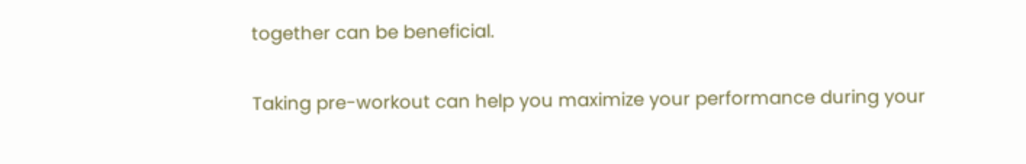together can be beneficial.

Taking pre-workout can help you maximize your performance during your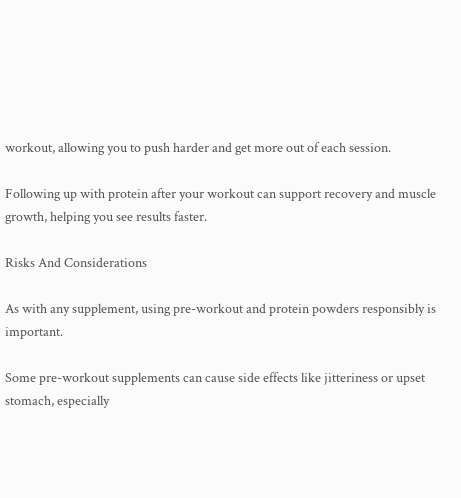workout, allowing you to push harder and get more out of each session.

Following up with protein after your workout can support recovery and muscle growth, helping you see results faster.

Risks And Considerations

As with any supplement, using pre-workout and protein powders responsibly is important.

Some pre-workout supplements can cause side effects like jitteriness or upset stomach, especially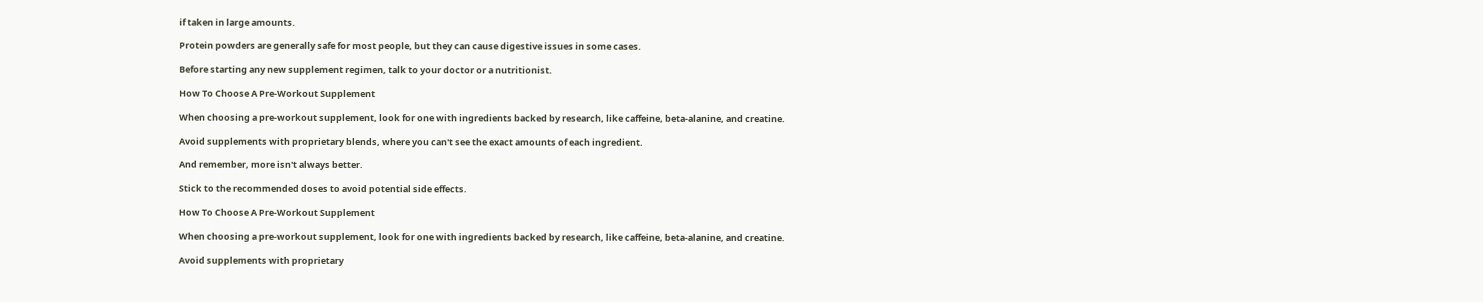if taken in large amounts.

Protein powders are generally safe for most people, but they can cause digestive issues in some cases.

Before starting any new supplement regimen, talk to your doctor or a nutritionist.

How To Choose A Pre-Workout Supplement

When choosing a pre-workout supplement, look for one with ingredients backed by research, like caffeine, beta-alanine, and creatine.

Avoid supplements with proprietary blends, where you can't see the exact amounts of each ingredient.

And remember, more isn't always better.

Stick to the recommended doses to avoid potential side effects.

How To Choose A Pre-Workout Supplement

When choosing a pre-workout supplement, look for one with ingredients backed by research, like caffeine, beta-alanine, and creatine.

Avoid supplements with proprietary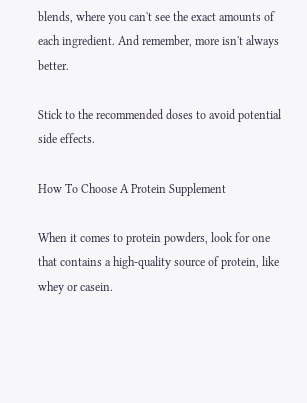blends, where you can't see the exact amounts of each ingredient. And remember, more isn't always better.

Stick to the recommended doses to avoid potential side effects.

How To Choose A Protein Supplement

When it comes to protein powders, look for one that contains a high-quality source of protein, like whey or casein.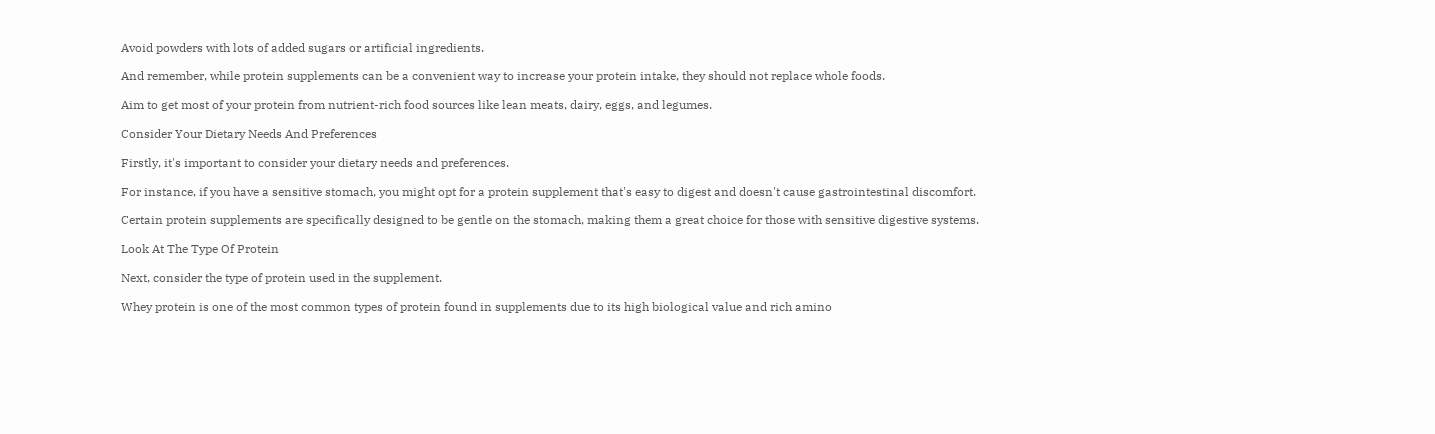Avoid powders with lots of added sugars or artificial ingredients.

And remember, while protein supplements can be a convenient way to increase your protein intake, they should not replace whole foods.

Aim to get most of your protein from nutrient-rich food sources like lean meats, dairy, eggs, and legumes.

Consider Your Dietary Needs And Preferences

Firstly, it's important to consider your dietary needs and preferences.

For instance, if you have a sensitive stomach, you might opt for a protein supplement that's easy to digest and doesn't cause gastrointestinal discomfort.

Certain protein supplements are specifically designed to be gentle on the stomach, making them a great choice for those with sensitive digestive systems.

Look At The Type Of Protein

Next, consider the type of protein used in the supplement.

Whey protein is one of the most common types of protein found in supplements due to its high biological value and rich amino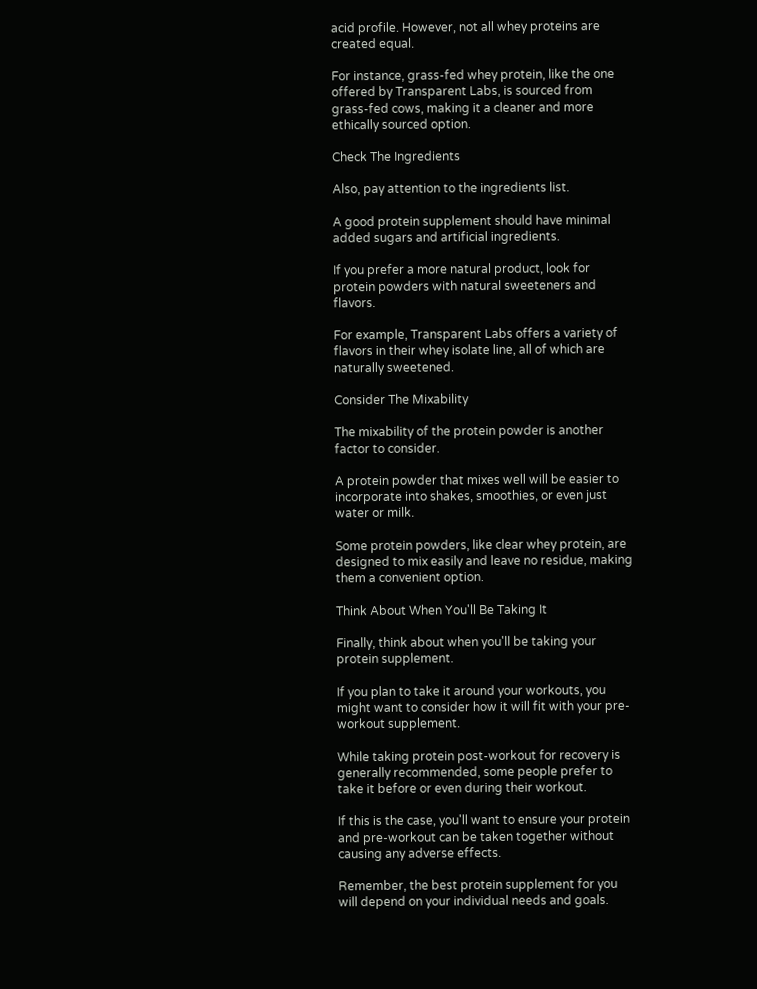acid profile. However, not all whey proteins are created equal.

For instance, grass-fed whey protein, like the one offered by Transparent Labs, is sourced from grass-fed cows, making it a cleaner and more ethically sourced option.

Check The Ingredients

Also, pay attention to the ingredients list.

A good protein supplement should have minimal added sugars and artificial ingredients.

If you prefer a more natural product, look for protein powders with natural sweeteners and flavors.

For example, Transparent Labs offers a variety of flavors in their whey isolate line, all of which are naturally sweetened.

Consider The Mixability

The mixability of the protein powder is another factor to consider.

A protein powder that mixes well will be easier to incorporate into shakes, smoothies, or even just water or milk.

Some protein powders, like clear whey protein, are designed to mix easily and leave no residue, making them a convenient option.

Think About When You'll Be Taking It

Finally, think about when you'll be taking your protein supplement.

If you plan to take it around your workouts, you might want to consider how it will fit with your pre-workout supplement.

While taking protein post-workout for recovery is generally recommended, some people prefer to take it before or even during their workout.

If this is the case, you'll want to ensure your protein and pre-workout can be taken together without causing any adverse effects.

Remember, the best protein supplement for you will depend on your individual needs and goals.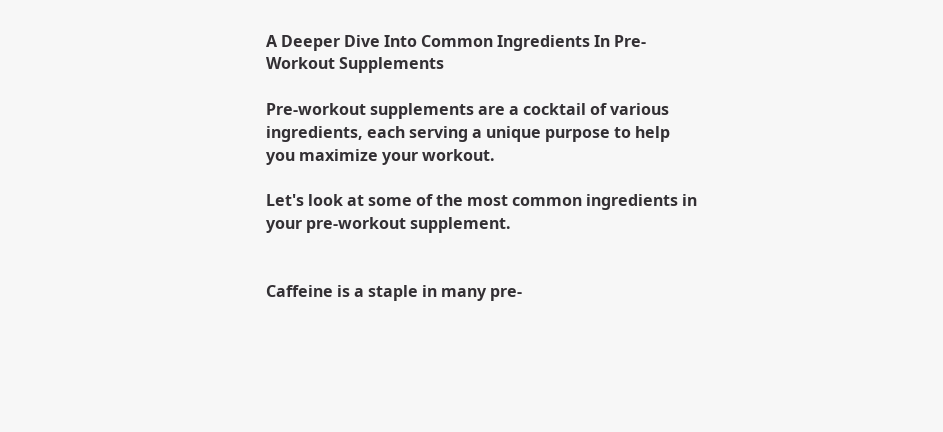A Deeper Dive Into Common Ingredients In Pre-Workout Supplements

Pre-workout supplements are a cocktail of various ingredients, each serving a unique purpose to help you maximize your workout.

Let's look at some of the most common ingredients in your pre-workout supplement.


Caffeine is a staple in many pre-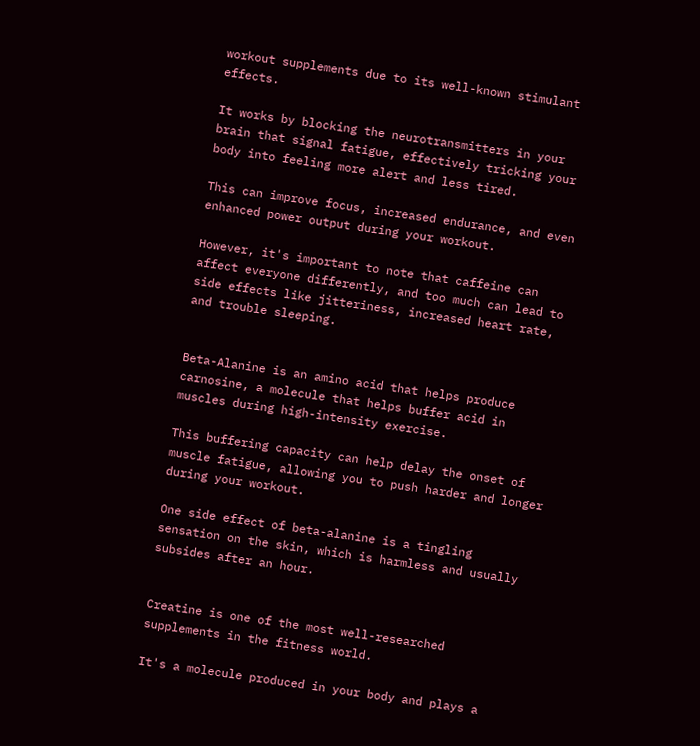workout supplements due to its well-known stimulant effects.

It works by blocking the neurotransmitters in your brain that signal fatigue, effectively tricking your body into feeling more alert and less tired.

This can improve focus, increased endurance, and even enhanced power output during your workout.

However, it's important to note that caffeine can affect everyone differently, and too much can lead to side effects like jitteriness, increased heart rate, and trouble sleeping.


Beta-Alanine is an amino acid that helps produce carnosine, a molecule that helps buffer acid in muscles during high-intensity exercise.

This buffering capacity can help delay the onset of muscle fatigue, allowing you to push harder and longer during your workout.

One side effect of beta-alanine is a tingling sensation on the skin, which is harmless and usually subsides after an hour.


Creatine is one of the most well-researched supplements in the fitness world.

It's a molecule produced in your body and plays a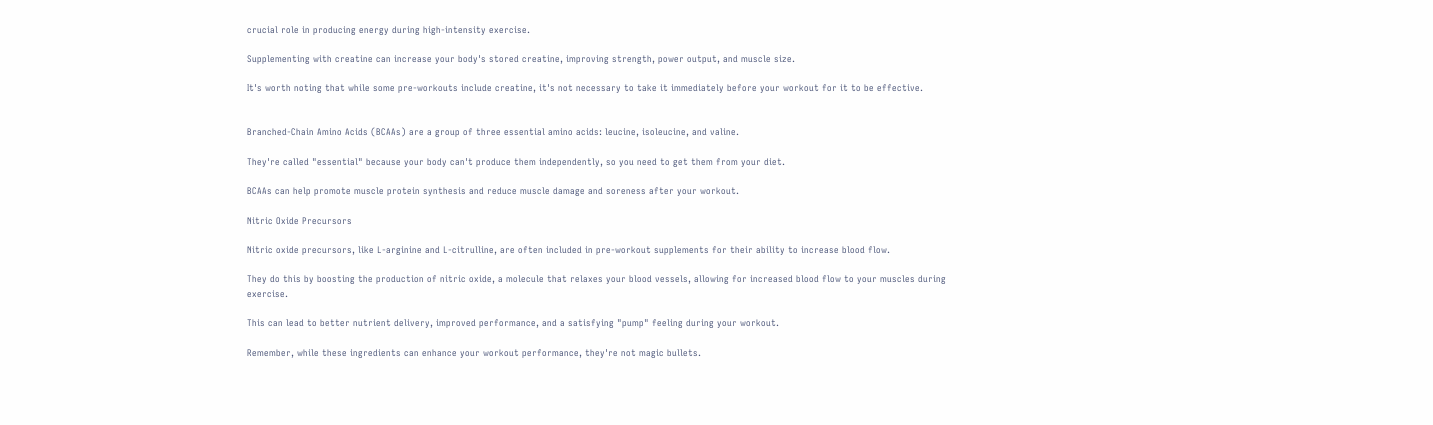crucial role in producing energy during high-intensity exercise.

Supplementing with creatine can increase your body's stored creatine, improving strength, power output, and muscle size.

It's worth noting that while some pre-workouts include creatine, it's not necessary to take it immediately before your workout for it to be effective.


Branched-Chain Amino Acids (BCAAs) are a group of three essential amino acids: leucine, isoleucine, and valine.

They're called "essential" because your body can't produce them independently, so you need to get them from your diet.

BCAAs can help promote muscle protein synthesis and reduce muscle damage and soreness after your workout.

Nitric Oxide Precursors

Nitric oxide precursors, like L-arginine and L-citrulline, are often included in pre-workout supplements for their ability to increase blood flow.

They do this by boosting the production of nitric oxide, a molecule that relaxes your blood vessels, allowing for increased blood flow to your muscles during exercise.

This can lead to better nutrient delivery, improved performance, and a satisfying "pump" feeling during your workout.

Remember, while these ingredients can enhance your workout performance, they're not magic bullets.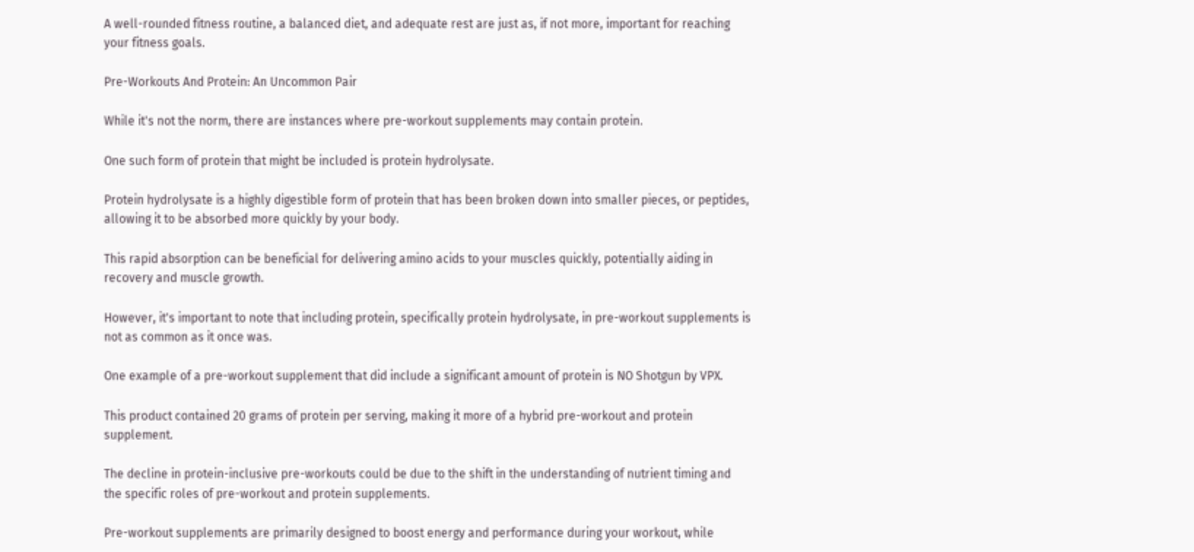A well-rounded fitness routine, a balanced diet, and adequate rest are just as, if not more, important for reaching your fitness goals.

Pre-Workouts And Protein: An Uncommon Pair

While it's not the norm, there are instances where pre-workout supplements may contain protein.

One such form of protein that might be included is protein hydrolysate.

Protein hydrolysate is a highly digestible form of protein that has been broken down into smaller pieces, or peptides, allowing it to be absorbed more quickly by your body.

This rapid absorption can be beneficial for delivering amino acids to your muscles quickly, potentially aiding in recovery and muscle growth.

However, it's important to note that including protein, specifically protein hydrolysate, in pre-workout supplements is not as common as it once was.

One example of a pre-workout supplement that did include a significant amount of protein is NO Shotgun by VPX.

This product contained 20 grams of protein per serving, making it more of a hybrid pre-workout and protein supplement.

The decline in protein-inclusive pre-workouts could be due to the shift in the understanding of nutrient timing and the specific roles of pre-workout and protein supplements.

Pre-workout supplements are primarily designed to boost energy and performance during your workout, while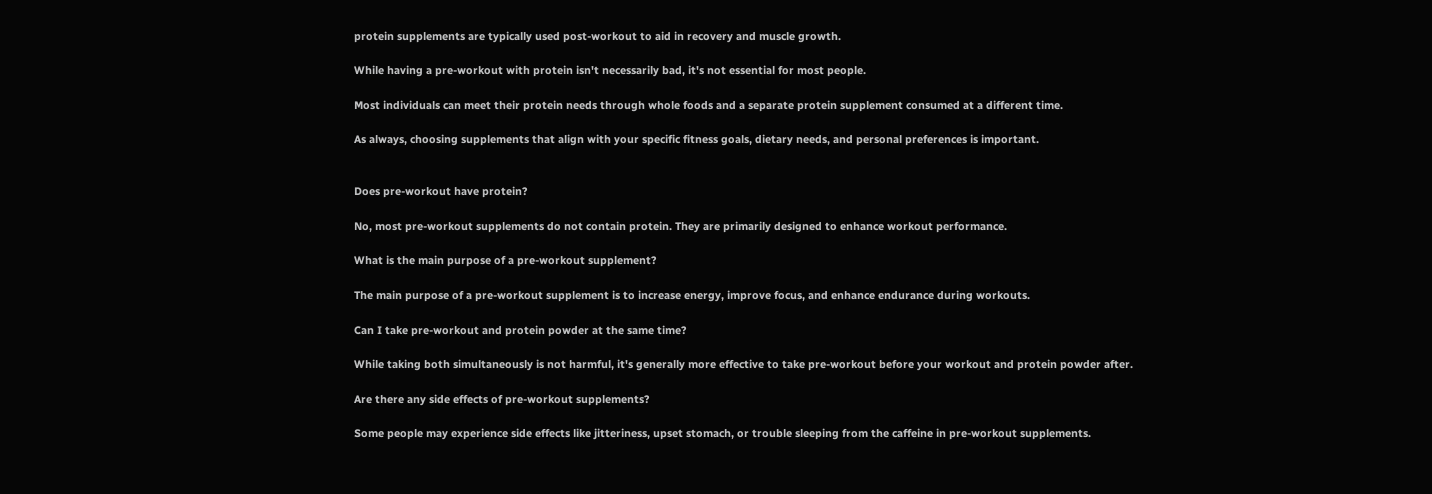protein supplements are typically used post-workout to aid in recovery and muscle growth.

While having a pre-workout with protein isn't necessarily bad, it's not essential for most people.

Most individuals can meet their protein needs through whole foods and a separate protein supplement consumed at a different time.

As always, choosing supplements that align with your specific fitness goals, dietary needs, and personal preferences is important.


Does pre-workout have protein?

No, most pre-workout supplements do not contain protein. They are primarily designed to enhance workout performance.

What is the main purpose of a pre-workout supplement?

The main purpose of a pre-workout supplement is to increase energy, improve focus, and enhance endurance during workouts.

Can I take pre-workout and protein powder at the same time?

While taking both simultaneously is not harmful, it's generally more effective to take pre-workout before your workout and protein powder after.

Are there any side effects of pre-workout supplements?

Some people may experience side effects like jitteriness, upset stomach, or trouble sleeping from the caffeine in pre-workout supplements.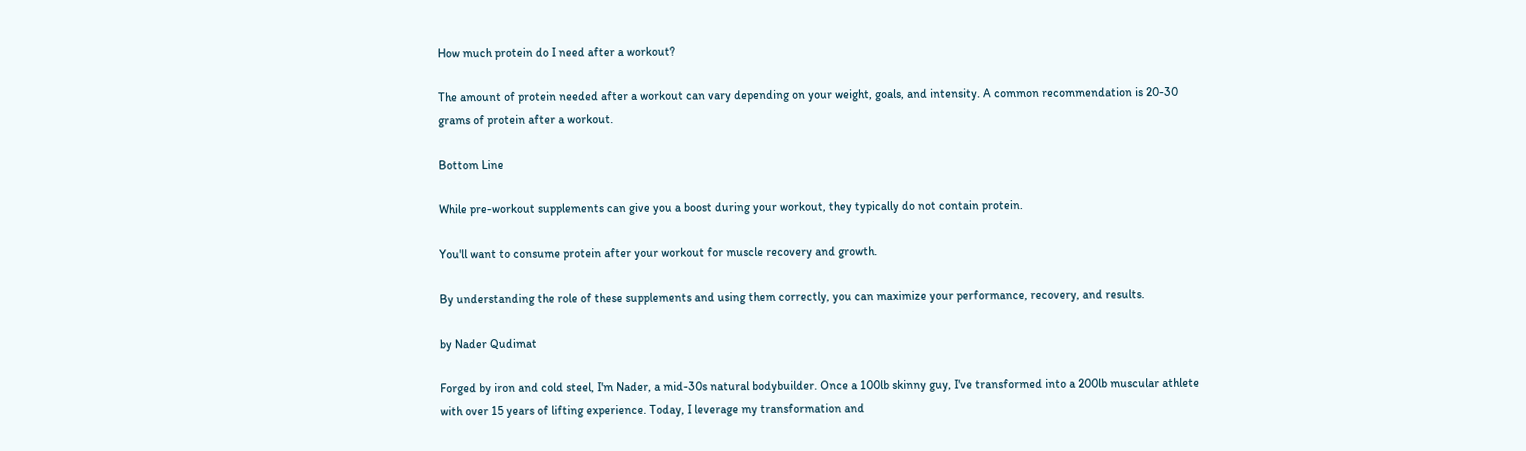How much protein do I need after a workout?

The amount of protein needed after a workout can vary depending on your weight, goals, and intensity. A common recommendation is 20-30 grams of protein after a workout.

Bottom Line

While pre-workout supplements can give you a boost during your workout, they typically do not contain protein.

You'll want to consume protein after your workout for muscle recovery and growth.

By understanding the role of these supplements and using them correctly, you can maximize your performance, recovery, and results.

by Nader Qudimat

Forged by iron and cold steel, I'm Nader, a mid-30s natural bodybuilder. Once a 100lb skinny guy, I've transformed into a 200lb muscular athlete with over 15 years of lifting experience. Today, I leverage my transformation and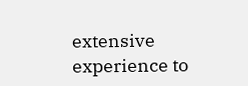extensive experience to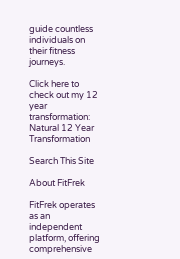guide countless individuals on their fitness journeys.

Click here to check out my 12 year transformation: Natural 12 Year Transformation

Search This Site

About FitFrek

FitFrek operates as an independent platform, offering comprehensive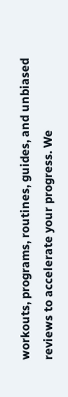workouts, programs, routines, guides, and unbiased reviews to accelerate your progress. We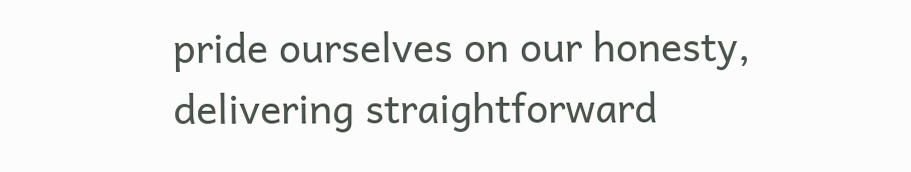pride ourselves on our honesty, delivering straightforward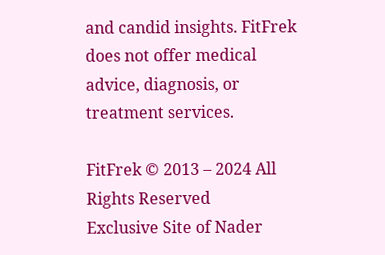and candid insights. FitFrek does not offer medical advice, diagnosis, or treatment services.

FitFrek © 2013 – 2024 All Rights Reserved
Exclusive Site of Nader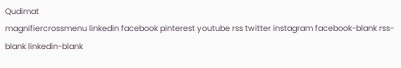Qudimat
magnifiercrossmenu linkedin facebook pinterest youtube rss twitter instagram facebook-blank rss-blank linkedin-blank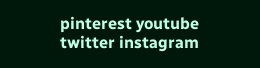pinterest youtube twitter instagram